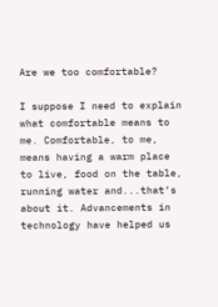Are we too comfortable?

I suppose I need to explain what comfortable means to me. Comfortable, to me, means having a warm place to live, food on the table, running water and...that’s about it. Advancements in technology have helped us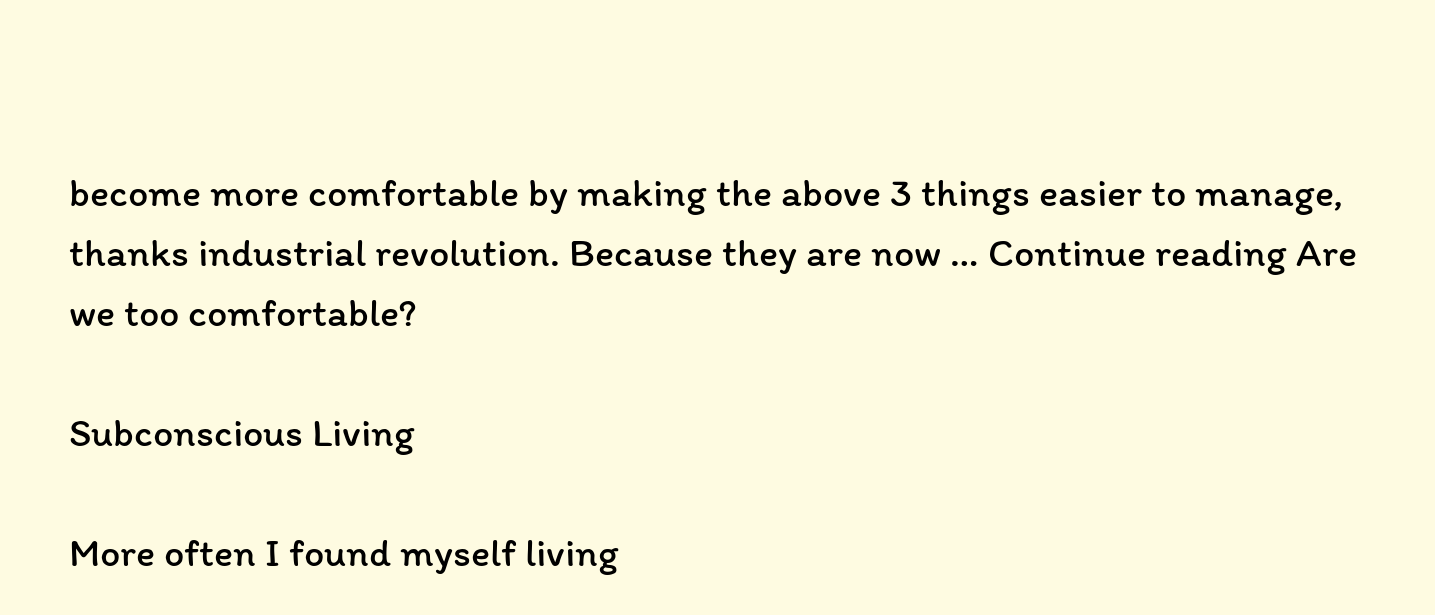become more comfortable by making the above 3 things easier to manage, thanks industrial revolution. Because they are now … Continue reading Are we too comfortable?

Subconscious Living

More often I found myself living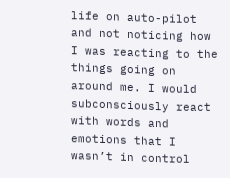life on auto-pilot and not noticing how I was reacting to the things going on around me. I would subconsciously react with words and emotions that I wasn’t in control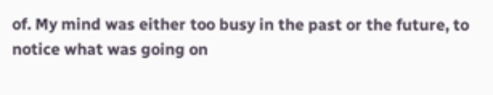of. My mind was either too busy in the past or the future, to notice what was going on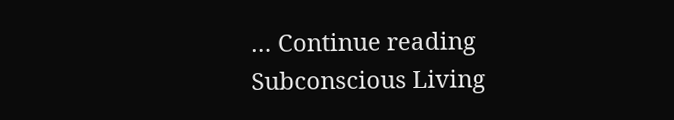… Continue reading Subconscious Living